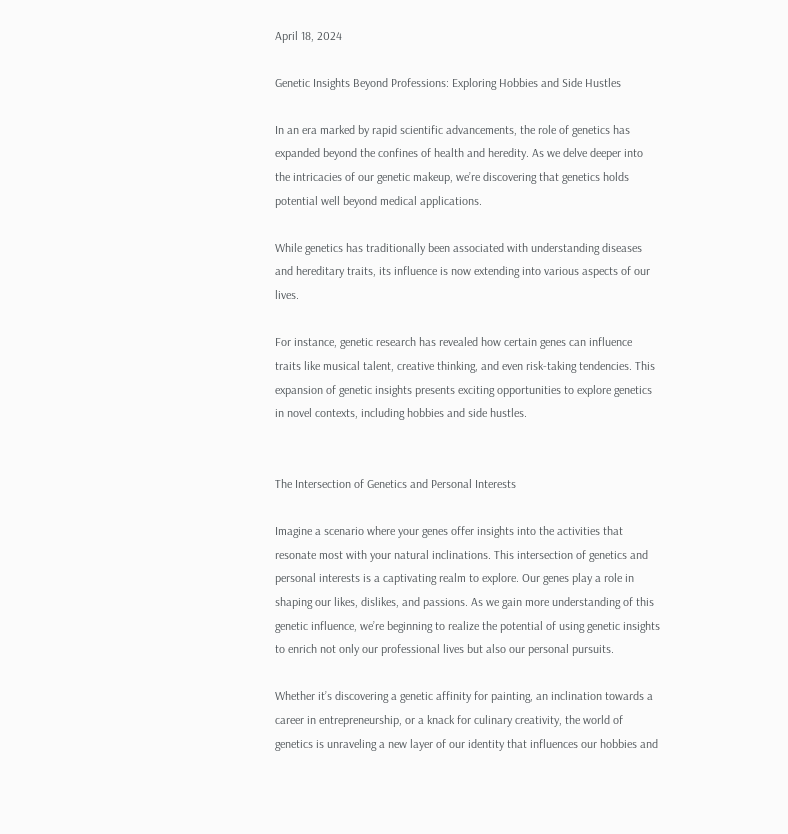April 18, 2024

Genetic Insights Beyond Professions: Exploring Hobbies and Side Hustles

In an era marked by rapid scientific advancements, the role of genetics has expanded beyond the confines of health and heredity. As we delve deeper into the intricacies of our genetic makeup, we’re discovering that genetics holds potential well beyond medical applications.

While genetics has traditionally been associated with understanding diseases and hereditary traits, its influence is now extending into various aspects of our lives.

For instance, genetic research has revealed how certain genes can influence traits like musical talent, creative thinking, and even risk-taking tendencies. This expansion of genetic insights presents exciting opportunities to explore genetics in novel contexts, including hobbies and side hustles.


The Intersection of Genetics and Personal Interests

Imagine a scenario where your genes offer insights into the activities that resonate most with your natural inclinations. This intersection of genetics and personal interests is a captivating realm to explore. Our genes play a role in shaping our likes, dislikes, and passions. As we gain more understanding of this genetic influence, we’re beginning to realize the potential of using genetic insights to enrich not only our professional lives but also our personal pursuits.

Whether it’s discovering a genetic affinity for painting, an inclination towards a career in entrepreneurship, or a knack for culinary creativity, the world of genetics is unraveling a new layer of our identity that influences our hobbies and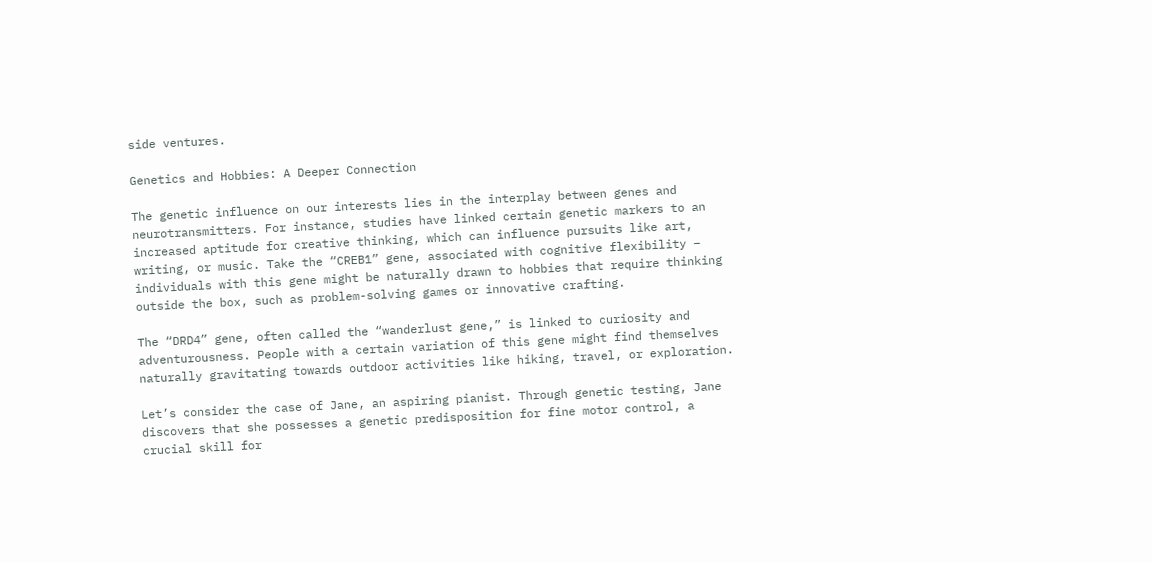side ventures.

Genetics and Hobbies: A Deeper Connection

The genetic influence on our interests lies in the interplay between genes and neurotransmitters. For instance, studies have linked certain genetic markers to an increased aptitude for creative thinking, which can influence pursuits like art, writing, or music. Take the “CREB1” gene, associated with cognitive flexibility – individuals with this gene might be naturally drawn to hobbies that require thinking outside the box, such as problem-solving games or innovative crafting.

The “DRD4” gene, often called the “wanderlust gene,” is linked to curiosity and adventurousness. People with a certain variation of this gene might find themselves naturally gravitating towards outdoor activities like hiking, travel, or exploration.

Let’s consider the case of Jane, an aspiring pianist. Through genetic testing, Jane discovers that she possesses a genetic predisposition for fine motor control, a crucial skill for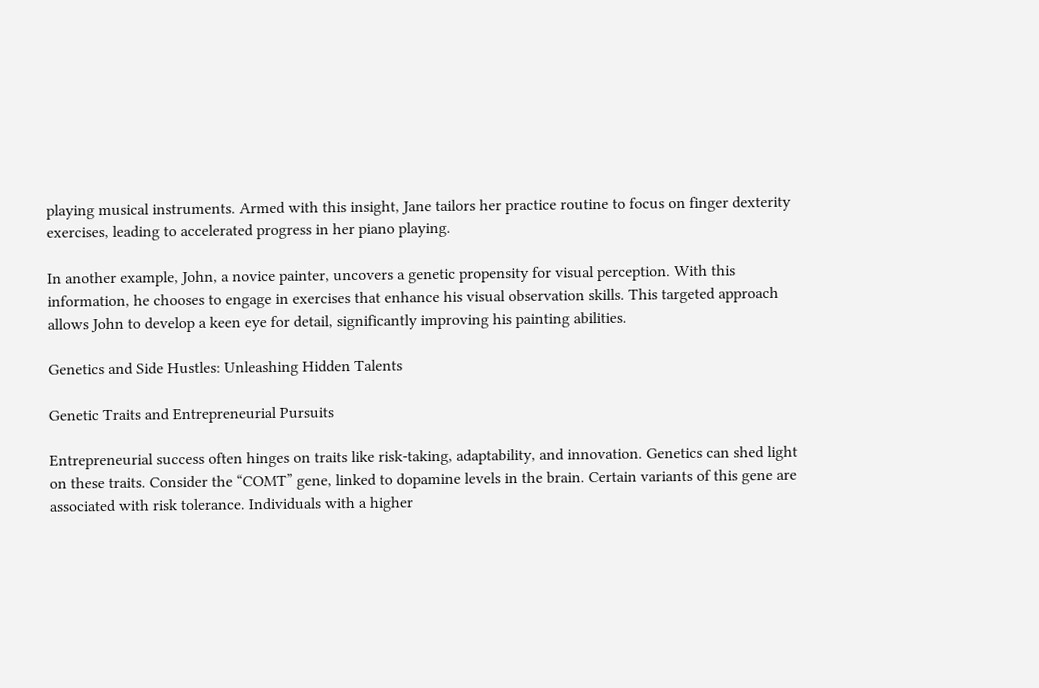playing musical instruments. Armed with this insight, Jane tailors her practice routine to focus on finger dexterity exercises, leading to accelerated progress in her piano playing.

In another example, John, a novice painter, uncovers a genetic propensity for visual perception. With this information, he chooses to engage in exercises that enhance his visual observation skills. This targeted approach allows John to develop a keen eye for detail, significantly improving his painting abilities.

Genetics and Side Hustles: Unleashing Hidden Talents

Genetic Traits and Entrepreneurial Pursuits

Entrepreneurial success often hinges on traits like risk-taking, adaptability, and innovation. Genetics can shed light on these traits. Consider the “COMT” gene, linked to dopamine levels in the brain. Certain variants of this gene are associated with risk tolerance. Individuals with a higher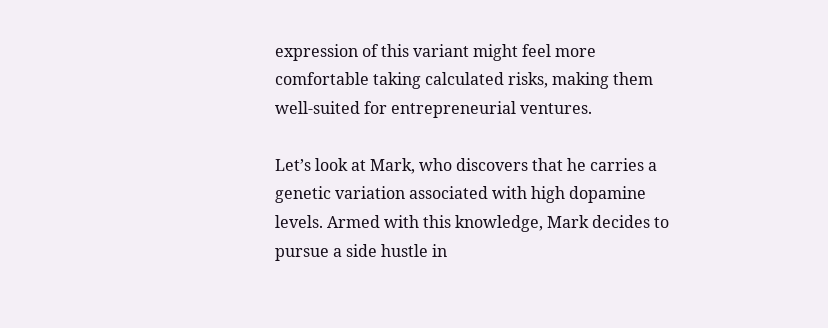expression of this variant might feel more comfortable taking calculated risks, making them well-suited for entrepreneurial ventures.

Let’s look at Mark, who discovers that he carries a genetic variation associated with high dopamine levels. Armed with this knowledge, Mark decides to pursue a side hustle in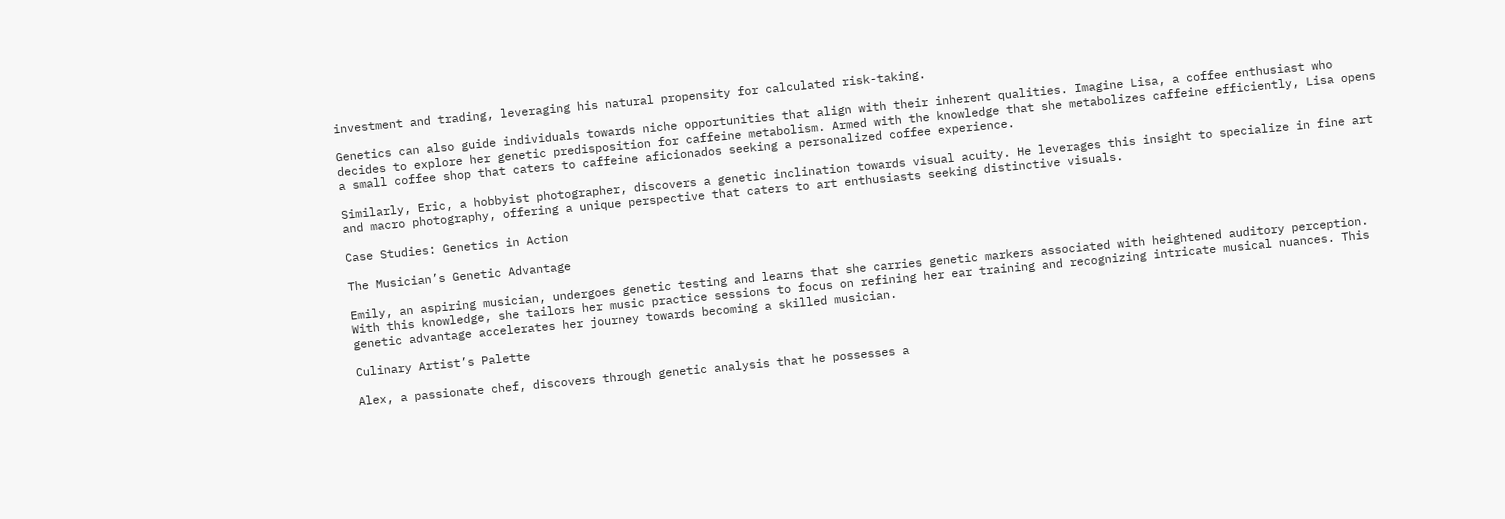investment and trading, leveraging his natural propensity for calculated risk-taking.

Genetics can also guide individuals towards niche opportunities that align with their inherent qualities. Imagine Lisa, a coffee enthusiast who decides to explore her genetic predisposition for caffeine metabolism. Armed with the knowledge that she metabolizes caffeine efficiently, Lisa opens a small coffee shop that caters to caffeine aficionados seeking a personalized coffee experience.

Similarly, Eric, a hobbyist photographer, discovers a genetic inclination towards visual acuity. He leverages this insight to specialize in fine art and macro photography, offering a unique perspective that caters to art enthusiasts seeking distinctive visuals.

Case Studies: Genetics in Action

The Musician’s Genetic Advantage

Emily, an aspiring musician, undergoes genetic testing and learns that she carries genetic markers associated with heightened auditory perception. With this knowledge, she tailors her music practice sessions to focus on refining her ear training and recognizing intricate musical nuances. This genetic advantage accelerates her journey towards becoming a skilled musician.

Culinary Artist’s Palette

Alex, a passionate chef, discovers through genetic analysis that he possesses a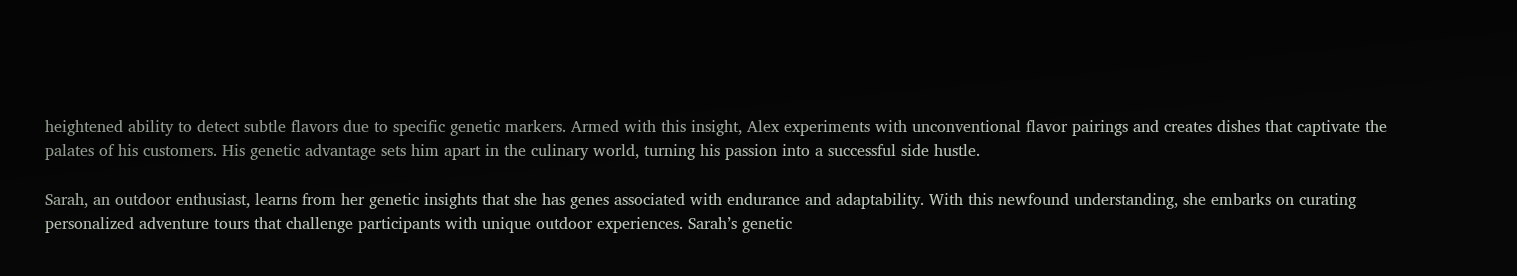heightened ability to detect subtle flavors due to specific genetic markers. Armed with this insight, Alex experiments with unconventional flavor pairings and creates dishes that captivate the palates of his customers. His genetic advantage sets him apart in the culinary world, turning his passion into a successful side hustle.

Sarah, an outdoor enthusiast, learns from her genetic insights that she has genes associated with endurance and adaptability. With this newfound understanding, she embarks on curating personalized adventure tours that challenge participants with unique outdoor experiences. Sarah’s genetic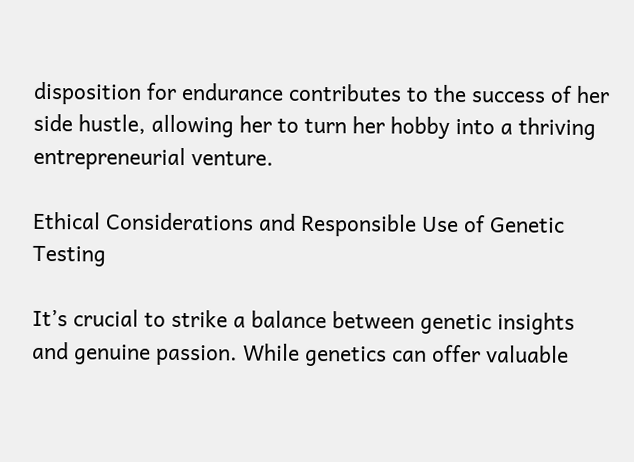disposition for endurance contributes to the success of her side hustle, allowing her to turn her hobby into a thriving entrepreneurial venture.

Ethical Considerations and Responsible Use of Genetic Testing

It’s crucial to strike a balance between genetic insights and genuine passion. While genetics can offer valuable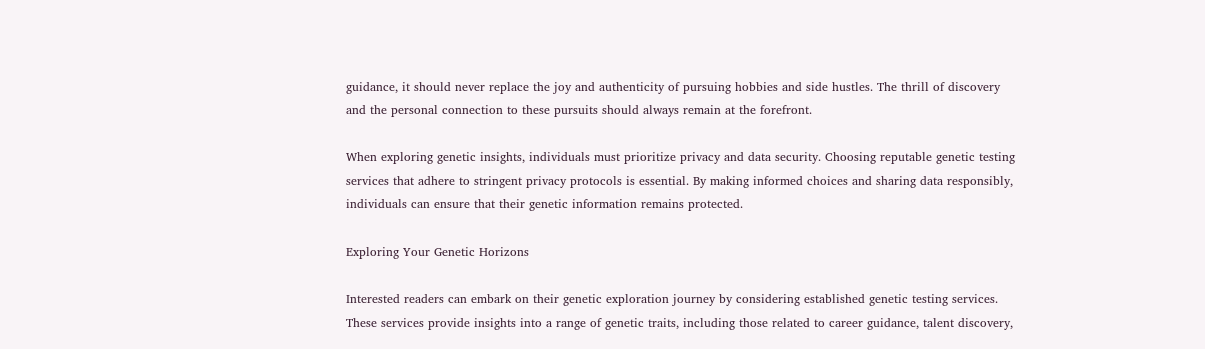guidance, it should never replace the joy and authenticity of pursuing hobbies and side hustles. The thrill of discovery and the personal connection to these pursuits should always remain at the forefront.

When exploring genetic insights, individuals must prioritize privacy and data security. Choosing reputable genetic testing services that adhere to stringent privacy protocols is essential. By making informed choices and sharing data responsibly, individuals can ensure that their genetic information remains protected.

Exploring Your Genetic Horizons

Interested readers can embark on their genetic exploration journey by considering established genetic testing services. These services provide insights into a range of genetic traits, including those related to career guidance, talent discovery,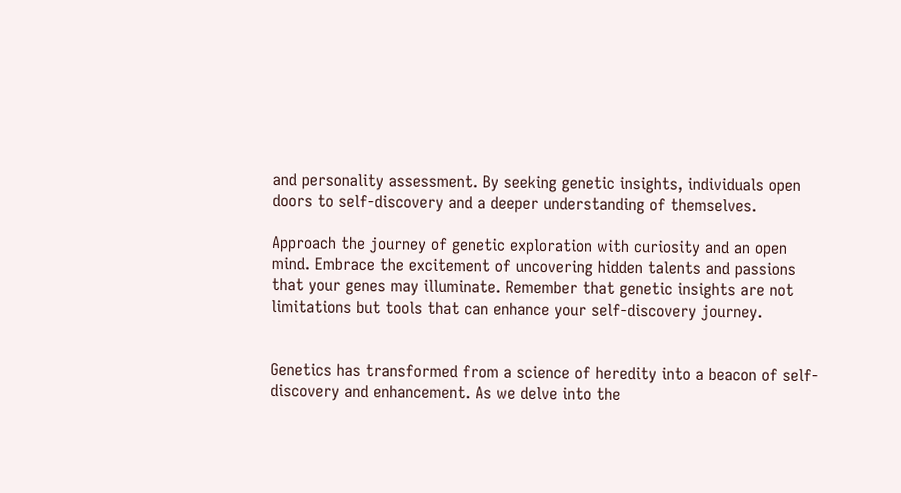and personality assessment. By seeking genetic insights, individuals open doors to self-discovery and a deeper understanding of themselves.

Approach the journey of genetic exploration with curiosity and an open mind. Embrace the excitement of uncovering hidden talents and passions that your genes may illuminate. Remember that genetic insights are not limitations but tools that can enhance your self-discovery journey.


Genetics has transformed from a science of heredity into a beacon of self-discovery and enhancement. As we delve into the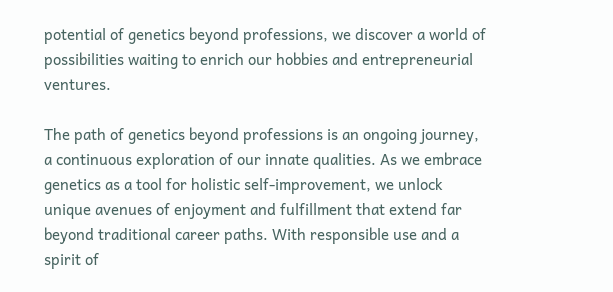potential of genetics beyond professions, we discover a world of possibilities waiting to enrich our hobbies and entrepreneurial ventures.

The path of genetics beyond professions is an ongoing journey, a continuous exploration of our innate qualities. As we embrace genetics as a tool for holistic self-improvement, we unlock unique avenues of enjoyment and fulfillment that extend far beyond traditional career paths. With responsible use and a spirit of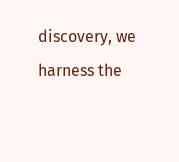discovery, we harness the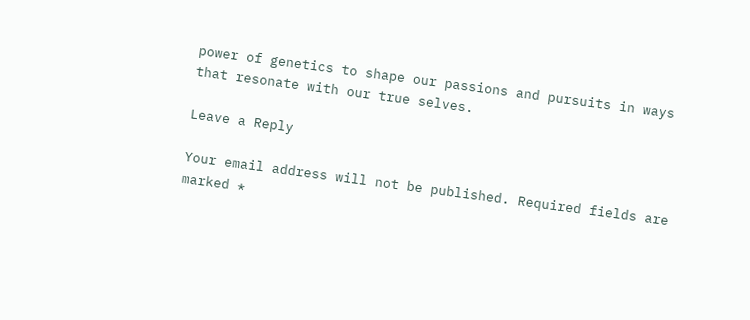power of genetics to shape our passions and pursuits in ways that resonate with our true selves.

Leave a Reply

Your email address will not be published. Required fields are marked *